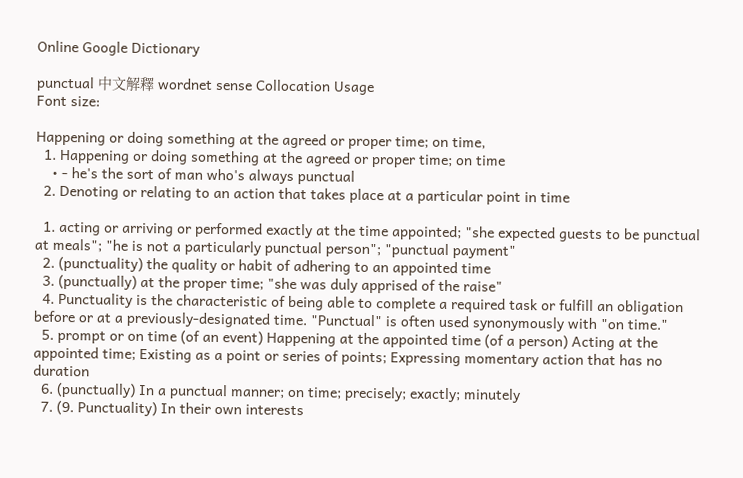Online Google Dictionary

punctual 中文解釋 wordnet sense Collocation Usage
Font size:

Happening or doing something at the agreed or proper time; on time,
  1. Happening or doing something at the agreed or proper time; on time
    • - he's the sort of man who's always punctual
  2. Denoting or relating to an action that takes place at a particular point in time

  1. acting or arriving or performed exactly at the time appointed; "she expected guests to be punctual at meals"; "he is not a particularly punctual person"; "punctual payment"
  2. (punctuality) the quality or habit of adhering to an appointed time
  3. (punctually) at the proper time; "she was duly apprised of the raise"
  4. Punctuality is the characteristic of being able to complete a required task or fulfill an obligation before or at a previously-designated time. "Punctual" is often used synonymously with "on time."
  5. prompt or on time (of an event) Happening at the appointed time (of a person) Acting at the appointed time; Existing as a point or series of points; Expressing momentary action that has no duration
  6. (punctually) In a punctual manner; on time; precisely; exactly; minutely
  7. (9. Punctuality) In their own interests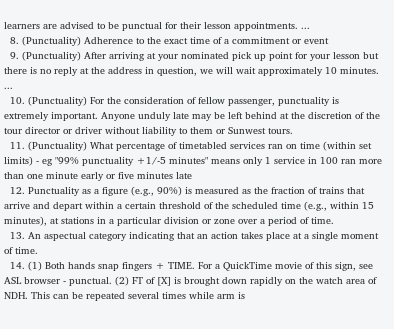learners are advised to be punctual for their lesson appointments. ...
  8. (Punctuality) Adherence to the exact time of a commitment or event
  9. (Punctuality) After arriving at your nominated pick up point for your lesson but there is no reply at the address in question, we will wait approximately 10 minutes. ...
  10. (Punctuality) For the consideration of fellow passenger, punctuality is extremely important. Anyone unduly late may be left behind at the discretion of the tour director or driver without liability to them or Sunwest tours.
  11. (Punctuality) What percentage of timetabled services ran on time (within set limits) - eg "99% punctuality +1/-5 minutes" means only 1 service in 100 ran more than one minute early or five minutes late
  12. Punctuality as a figure (e.g., 90%) is measured as the fraction of trains that arrive and depart within a certain threshold of the scheduled time (e.g., within 15 minutes), at stations in a particular division or zone over a period of time.
  13. An aspectual category indicating that an action takes place at a single moment of time.
  14. (1) Both hands snap fingers + TIME. For a QuickTime movie of this sign, see ASL browser - punctual. (2) FT of [X] is brought down rapidly on the watch area of NDH. This can be repeated several times while arm is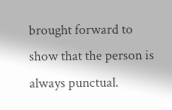brought forward to show that the person is always punctual.